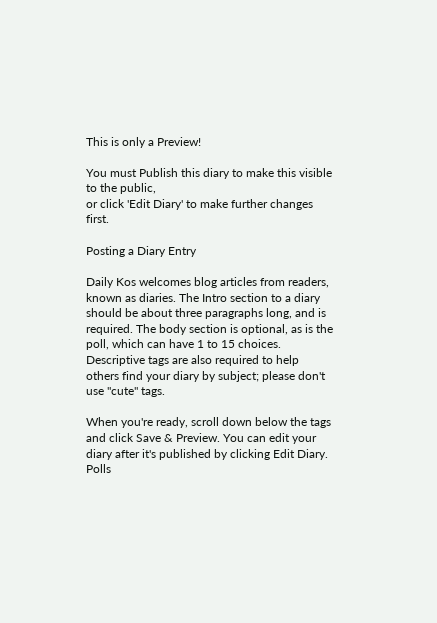This is only a Preview!

You must Publish this diary to make this visible to the public,
or click 'Edit Diary' to make further changes first.

Posting a Diary Entry

Daily Kos welcomes blog articles from readers, known as diaries. The Intro section to a diary should be about three paragraphs long, and is required. The body section is optional, as is the poll, which can have 1 to 15 choices. Descriptive tags are also required to help others find your diary by subject; please don't use "cute" tags.

When you're ready, scroll down below the tags and click Save & Preview. You can edit your diary after it's published by clicking Edit Diary. Polls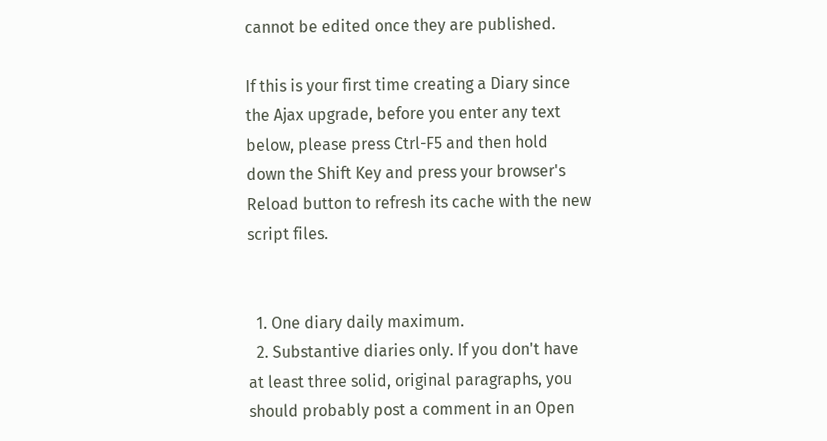cannot be edited once they are published.

If this is your first time creating a Diary since the Ajax upgrade, before you enter any text below, please press Ctrl-F5 and then hold down the Shift Key and press your browser's Reload button to refresh its cache with the new script files.


  1. One diary daily maximum.
  2. Substantive diaries only. If you don't have at least three solid, original paragraphs, you should probably post a comment in an Open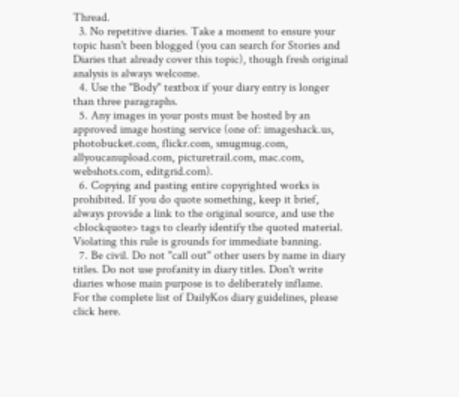Thread.
  3. No repetitive diaries. Take a moment to ensure your topic hasn't been blogged (you can search for Stories and Diaries that already cover this topic), though fresh original analysis is always welcome.
  4. Use the "Body" textbox if your diary entry is longer than three paragraphs.
  5. Any images in your posts must be hosted by an approved image hosting service (one of: imageshack.us, photobucket.com, flickr.com, smugmug.com, allyoucanupload.com, picturetrail.com, mac.com, webshots.com, editgrid.com).
  6. Copying and pasting entire copyrighted works is prohibited. If you do quote something, keep it brief, always provide a link to the original source, and use the <blockquote> tags to clearly identify the quoted material. Violating this rule is grounds for immediate banning.
  7. Be civil. Do not "call out" other users by name in diary titles. Do not use profanity in diary titles. Don't write diaries whose main purpose is to deliberately inflame.
For the complete list of DailyKos diary guidelines, please click here.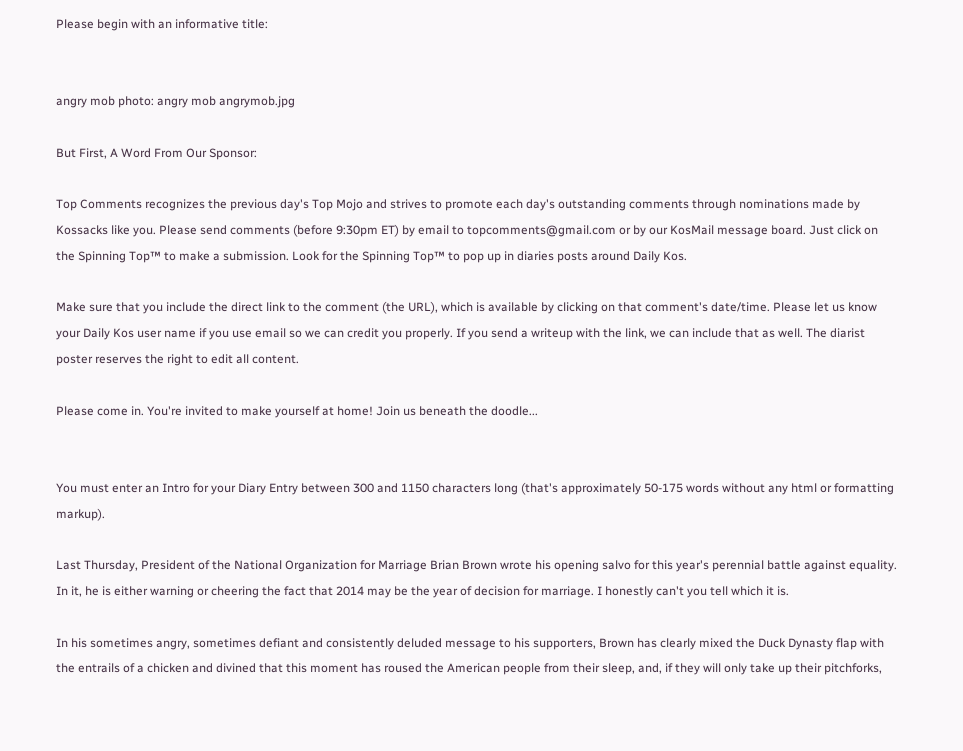Please begin with an informative title:


angry mob photo: angry mob angrymob.jpg

But First, A Word From Our Sponsor:

Top Comments recognizes the previous day's Top Mojo and strives to promote each day's outstanding comments through nominations made by Kossacks like you. Please send comments (before 9:30pm ET) by email to topcomments@gmail.com or by our KosMail message board. Just click on the Spinning Top™ to make a submission. Look for the Spinning Top™ to pop up in diaries posts around Daily Kos.

Make sure that you include the direct link to the comment (the URL), which is available by clicking on that comment's date/time. Please let us know your Daily Kos user name if you use email so we can credit you properly. If you send a writeup with the link, we can include that as well. The diarist poster reserves the right to edit all content.

Please come in. You're invited to make yourself at home! Join us beneath the doodle...


You must enter an Intro for your Diary Entry between 300 and 1150 characters long (that's approximately 50-175 words without any html or formatting markup).

Last Thursday, President of the National Organization for Marriage Brian Brown wrote his opening salvo for this year's perennial battle against equality. In it, he is either warning or cheering the fact that 2014 may be the year of decision for marriage. I honestly can't you tell which it is.

In his sometimes angry, sometimes defiant and consistently deluded message to his supporters, Brown has clearly mixed the Duck Dynasty flap with the entrails of a chicken and divined that this moment has roused the American people from their sleep, and, if they will only take up their pitchforks,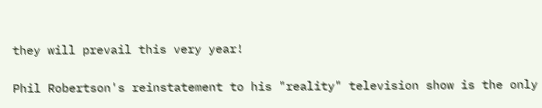they will prevail this very year!

Phil Robertson's reinstatement to his "reality" television show is the only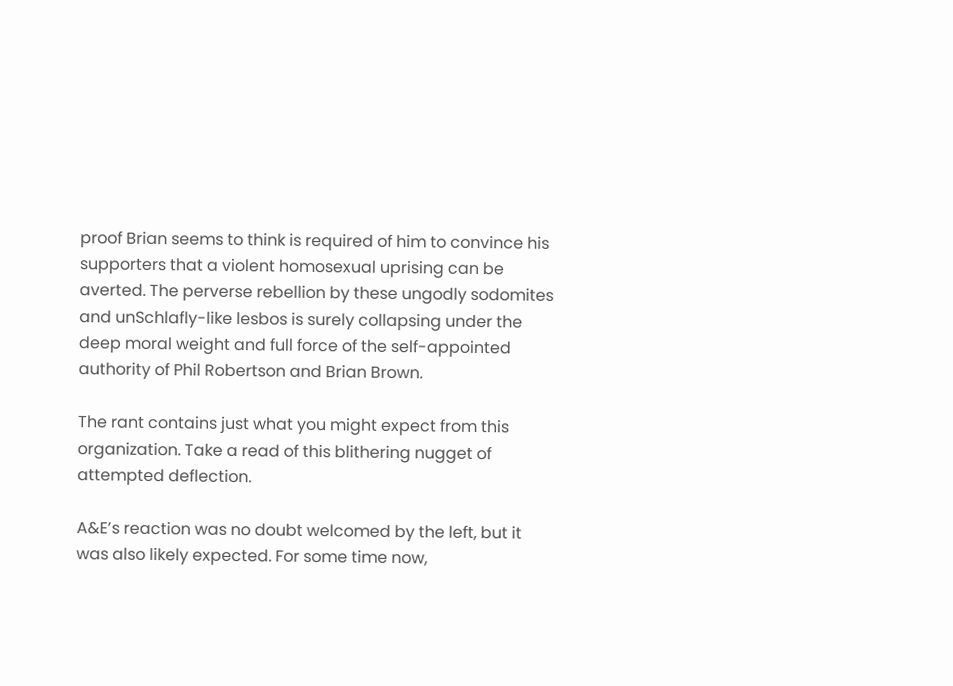proof Brian seems to think is required of him to convince his supporters that a violent homosexual uprising can be averted. The perverse rebellion by these ungodly sodomites and unSchlafly-like lesbos is surely collapsing under the deep moral weight and full force of the self-appointed authority of Phil Robertson and Brian Brown.

The rant contains just what you might expect from this organization. Take a read of this blithering nugget of attempted deflection.

A&E’s reaction was no doubt welcomed by the left, but it was also likely expected. For some time now,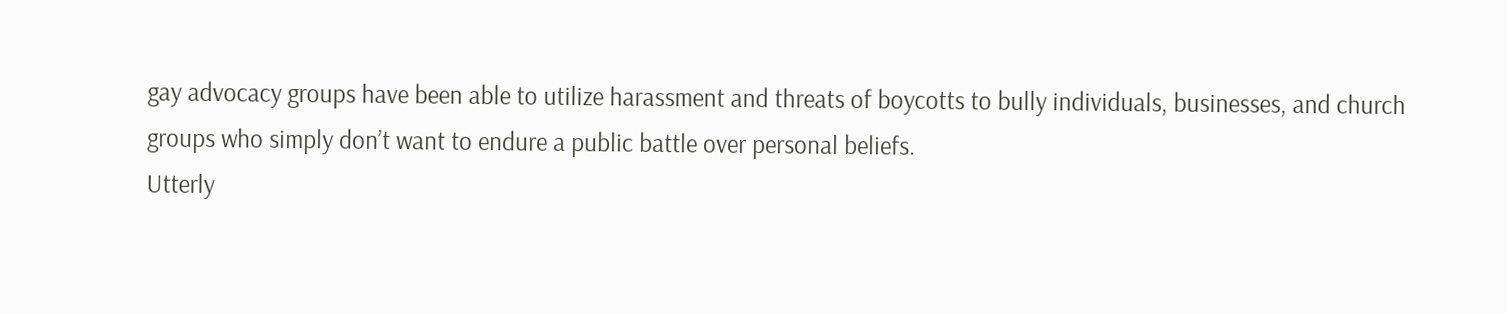gay advocacy groups have been able to utilize harassment and threats of boycotts to bully individuals, businesses, and church groups who simply don’t want to endure a public battle over personal beliefs.
Utterly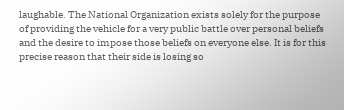laughable. The National Organization exists solely for the purpose of providing the vehicle for a very public battle over personal beliefs and the desire to impose those beliefs on everyone else. It is for this precise reason that their side is losing so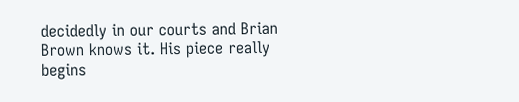decidedly in our courts and Brian Brown knows it. His piece really begins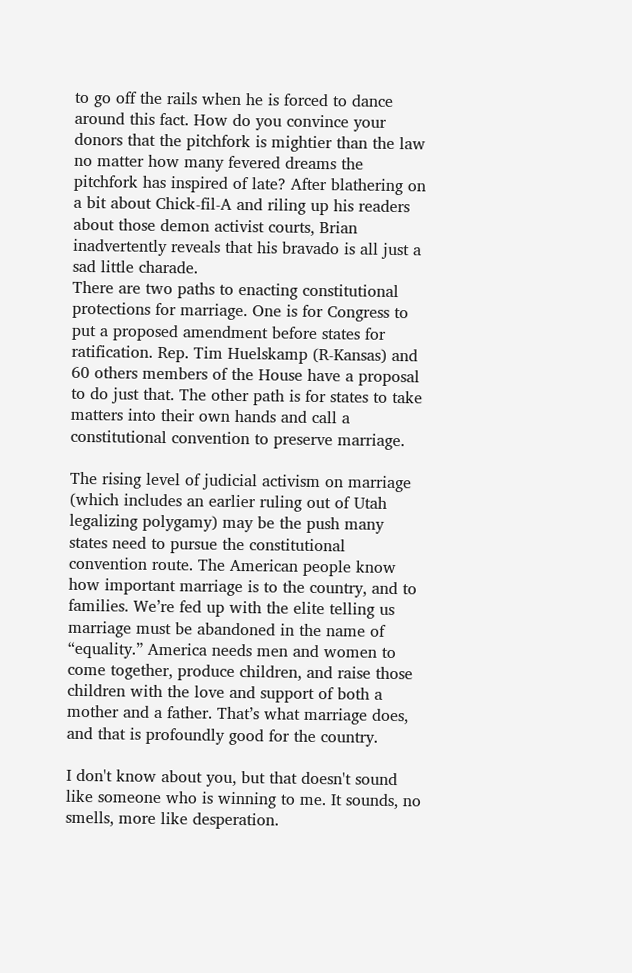to go off the rails when he is forced to dance around this fact. How do you convince your donors that the pitchfork is mightier than the law no matter how many fevered dreams the pitchfork has inspired of late? After blathering on a bit about Chick-fil-A and riling up his readers about those demon activist courts, Brian inadvertently reveals that his bravado is all just a sad little charade.
There are two paths to enacting constitutional protections for marriage. One is for Congress to put a proposed amendment before states for ratification. Rep. Tim Huelskamp (R-Kansas) and 60 others members of the House have a proposal to do just that. The other path is for states to take matters into their own hands and call a constitutional convention to preserve marriage.

The rising level of judicial activism on marriage (which includes an earlier ruling out of Utah legalizing polygamy) may be the push many states need to pursue the constitutional convention route. The American people know how important marriage is to the country, and to families. We’re fed up with the elite telling us marriage must be abandoned in the name of “equality.” America needs men and women to come together, produce children, and raise those children with the love and support of both a mother and a father. That’s what marriage does, and that is profoundly good for the country.

I don't know about you, but that doesn't sound like someone who is winning to me. It sounds, no smells, more like desperation.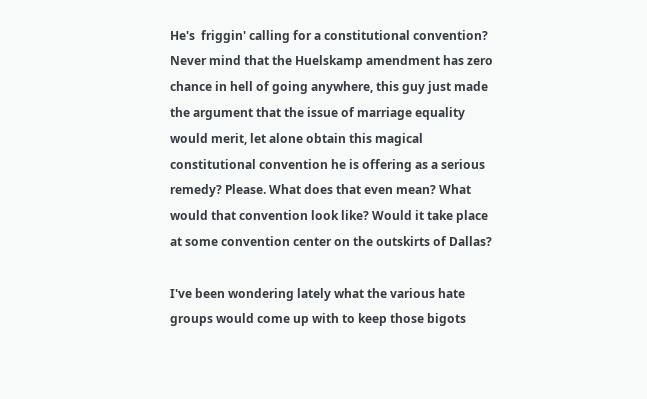He's  friggin' calling for a constitutional convention? Never mind that the Huelskamp amendment has zero chance in hell of going anywhere, this guy just made the argument that the issue of marriage equality would merit, let alone obtain this magical constitutional convention he is offering as a serious remedy? Please. What does that even mean? What would that convention look like? Would it take place at some convention center on the outskirts of Dallas?

I've been wondering lately what the various hate groups would come up with to keep those bigots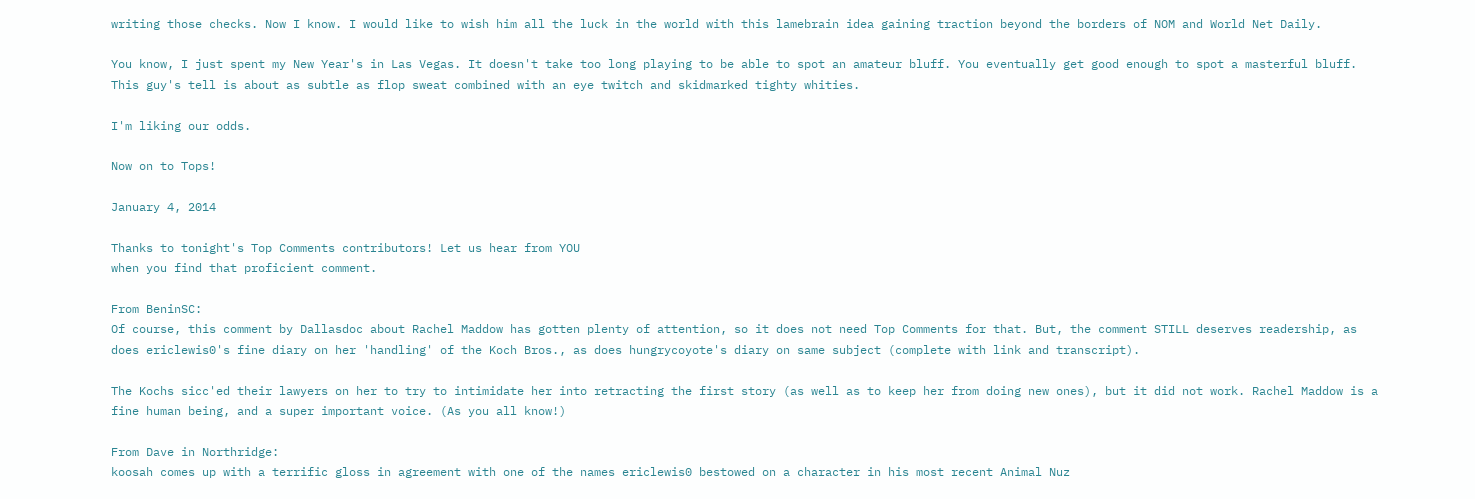writing those checks. Now I know. I would like to wish him all the luck in the world with this lamebrain idea gaining traction beyond the borders of NOM and World Net Daily.

You know, I just spent my New Year's in Las Vegas. It doesn't take too long playing to be able to spot an amateur bluff. You eventually get good enough to spot a masterful bluff. This guy's tell is about as subtle as flop sweat combined with an eye twitch and skidmarked tighty whities.

I'm liking our odds.

Now on to Tops!

January 4, 2014

Thanks to tonight's Top Comments contributors! Let us hear from YOU
when you find that proficient comment.

From BeninSC:
Of course, this comment by Dallasdoc about Rachel Maddow has gotten plenty of attention, so it does not need Top Comments for that. But, the comment STILL deserves readership, as does ericlewis0's fine diary on her 'handling' of the Koch Bros., as does hungrycoyote's diary on same subject (complete with link and transcript).

The Kochs sicc'ed their lawyers on her to try to intimidate her into retracting the first story (as well as to keep her from doing new ones), but it did not work. Rachel Maddow is a fine human being, and a super important voice. (As you all know!)

From Dave in Northridge:
koosah comes up with a terrific gloss in agreement with one of the names ericlewis0 bestowed on a character in his most recent Animal Nuz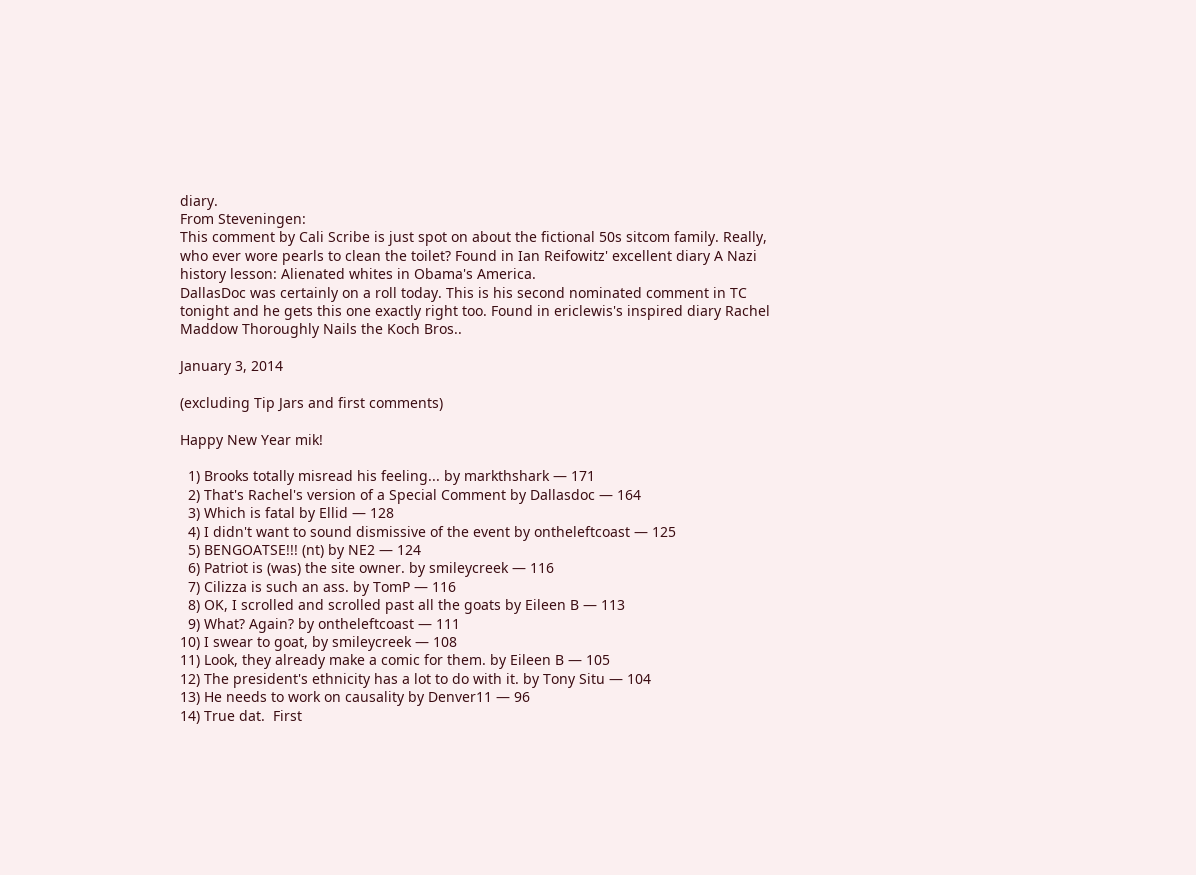diary.
From Steveningen:
This comment by Cali Scribe is just spot on about the fictional 50s sitcom family. Really, who ever wore pearls to clean the toilet? Found in Ian Reifowitz' excellent diary A Nazi history lesson: Alienated whites in Obama's America.
DallasDoc was certainly on a roll today. This is his second nominated comment in TC tonight and he gets this one exactly right too. Found in ericlewis's inspired diary Rachel Maddow Thoroughly Nails the Koch Bros..

January 3, 2014

(excluding Tip Jars and first comments)

Happy New Year mik!

  1) Brooks totally misread his feeling... by markthshark — 171
  2) That's Rachel's version of a Special Comment by Dallasdoc — 164
  3) Which is fatal by Ellid — 128
  4) I didn't want to sound dismissive of the event by ontheleftcoast — 125
  5) BENGOATSE!!! (nt) by NE2 — 124
  6) Patriot is (was) the site owner. by smileycreek — 116
  7) Cilizza is such an ass. by TomP — 116
  8) OK, I scrolled and scrolled past all the goats by Eileen B — 113
  9) What? Again? by ontheleftcoast — 111
10) I swear to goat, by smileycreek — 108
11) Look, they already make a comic for them. by Eileen B — 105
12) The president's ethnicity has a lot to do with it. by Tony Situ — 104
13) He needs to work on causality by Denver11 — 96
14) True dat.  First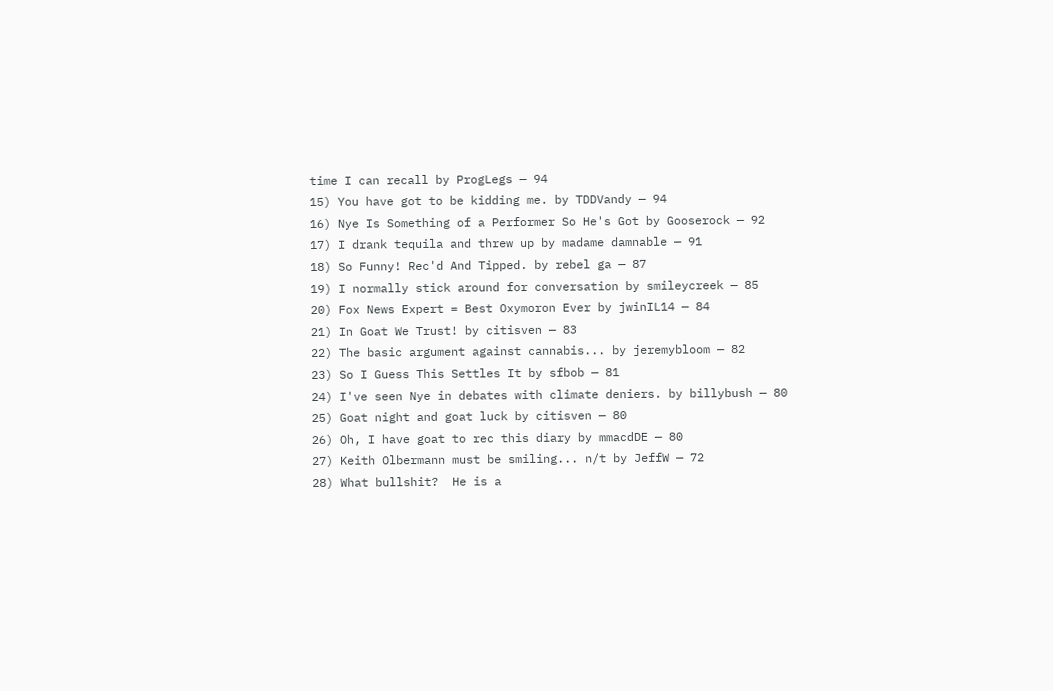time I can recall by ProgLegs — 94
15) You have got to be kidding me. by TDDVandy — 94
16) Nye Is Something of a Performer So He's Got by Gooserock — 92
17) I drank tequila and threw up by madame damnable — 91
18) So Funny! Rec'd And Tipped. by rebel ga — 87
19) I normally stick around for conversation by smileycreek — 85
20) Fox News Expert = Best Oxymoron Ever by jwinIL14 — 84
21) In Goat We Trust! by citisven — 83
22) The basic argument against cannabis... by jeremybloom — 82
23) So I Guess This Settles It by sfbob — 81
24) I've seen Nye in debates with climate deniers. by billybush — 80
25) Goat night and goat luck by citisven — 80
26) Oh, I have goat to rec this diary by mmacdDE — 80
27) Keith Olbermann must be smiling... n/t by JeffW — 72
28) What bullshit?  He is a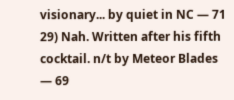visionary... by quiet in NC — 71
29) Nah. Written after his fifth cocktail. n/t by Meteor Blades — 69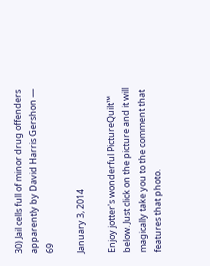30) Jail cells full of minor drug offenders apparently by David Harris Gershon — 69

January 3, 2014

Enjoy jotter's wonderful PictureQuilt™ below. Just click on the picture and it will magically take you to the comment that features that photo.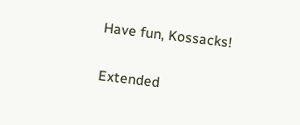Have fun, Kossacks!

Extended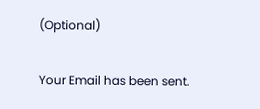(Optional)

Your Email has been sent.